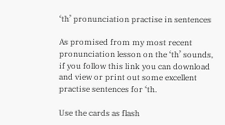‘th’ pronunciation practise in sentences

As promised from my most recent pronunciation lesson on the ‘th’ sounds, if you follow this link you can download and view or print out some excellent practise sentences for ‘th.

Use the cards as flash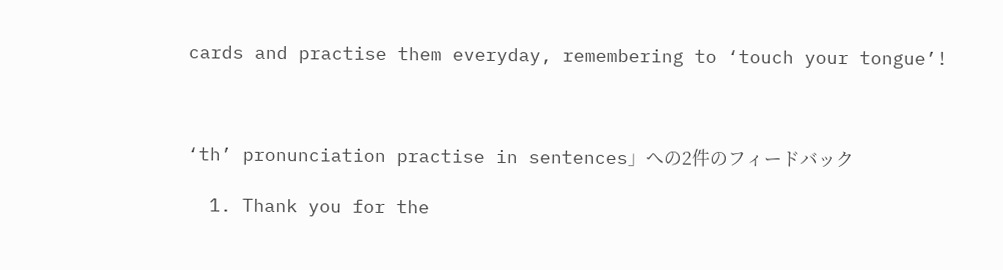cards and practise them everyday, remembering to ‘touch your tongue’!



‘th’ pronunciation practise in sentences」への2件のフィードバック

  1. Thank you for the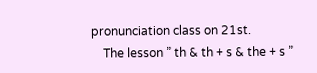pronunciation class on 21st.
    The lesson ” th & th + s & the + s ”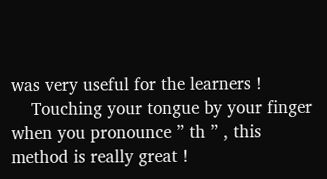was very useful for the learners !
    Touching your tongue by your finger when you pronounce ” th ” , this method is really great !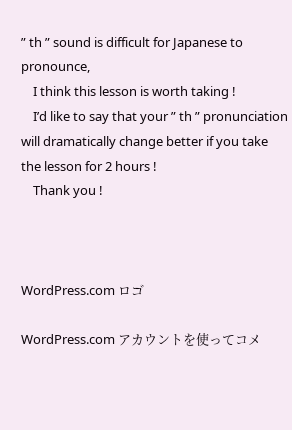” th ” sound is difficult for Japanese to pronounce,
    I think this lesson is worth taking !
    I’d like to say that your ” th ” pronunciation will dramatically change better if you take the lesson for 2 hours !
    Thank you !



WordPress.com ロゴ

WordPress.com アカウントを使ってコメ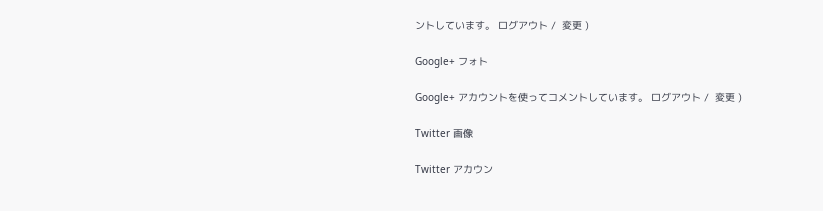ントしています。 ログアウト /  変更 )

Google+ フォト

Google+ アカウントを使ってコメントしています。 ログアウト /  変更 )

Twitter 画像

Twitter アカウン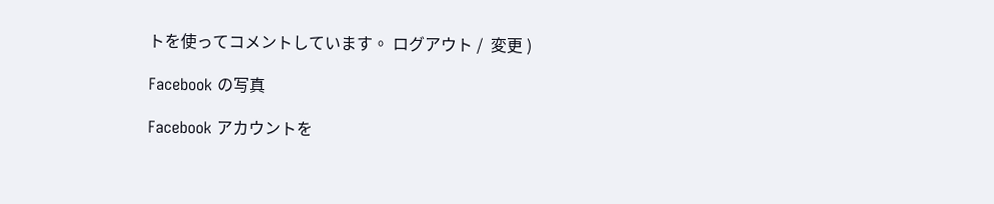トを使ってコメントしています。 ログアウト /  変更 )

Facebook の写真

Facebook アカウントを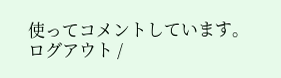使ってコメントしています。 ログアウト /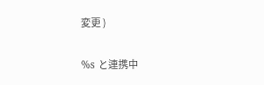変更 )


%s と連携中